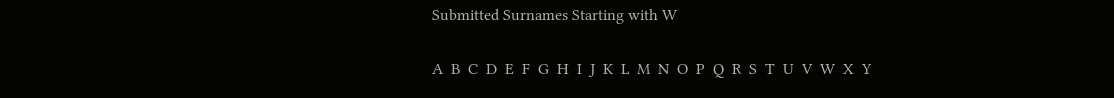Submitted Surnames Starting with W

A  B  C  D  E  F  G  H  I  J  K  L  M  N  O  P  Q  R  S  T  U  V  W  X  Y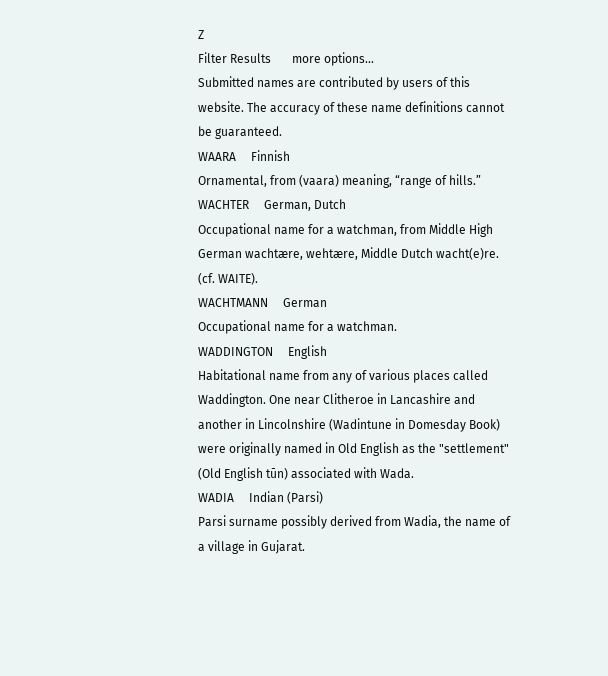Z
Filter Results       more options...
Submitted names are contributed by users of this website. The accuracy of these name definitions cannot be guaranteed.
WAARA     Finnish
Ornamental, from (vaara) meaning, “range of hills.”
WACHTER     German, Dutch
Occupational name for a watchman, from Middle High German wachtære, wehtære, Middle Dutch wacht(e)re. (cf. WAITE).
WACHTMANN     German
Occupational name for a watchman.
WADDINGTON     English
Habitational name from any of various places called Waddington. One near Clitheroe in Lancashire and another in Lincolnshire (Wadintune in Domesday Book) were originally named in Old English as the "settlement" (Old English tūn) associated with Wada.
WADIA     Indian (Parsi)
Parsi surname possibly derived from Wadia, the name of a village in Gujarat.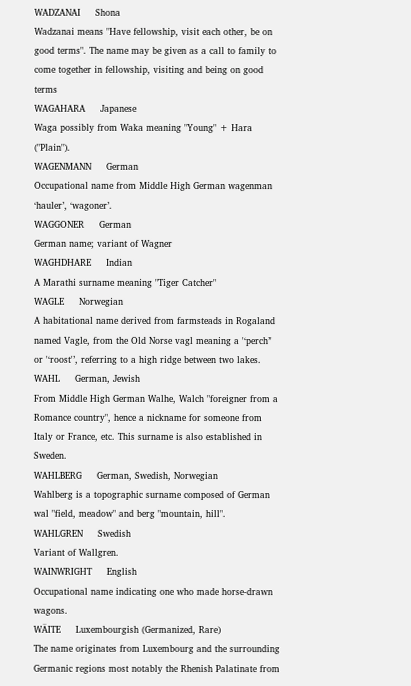WADZANAI     Shona
Wadzanai means "Have fellowship, visit each other, be on good terms". The name may be given as a call to family to come together in fellowship, visiting and being on good terms
WAGAHARA     Japanese
Waga possibly from Waka meaning "Young" + Hara ("Plain").
WAGENMANN     German
Occupational name from Middle High German wagenman ‘hauler’, ‘wagoner’.
WAGGONER     German
German name; variant of Wagner
WAGHDHARE     Indian
A Marathi surname meaning "Tiger Catcher"
WAGLE     Norwegian
A habitational name derived from farmsteads in Rogaland named Vagle, from the Old Norse vagl meaning a '‘perch’' or '‘roost'’, referring to a high ridge between two lakes.
WAHL     German, Jewish
From Middle High German Walhe, Walch "foreigner from a Romance country", hence a nickname for someone from Italy or France, etc. This surname is also established in Sweden.
WAHLBERG     German, Swedish, Norwegian
Wahlberg is a topographic surname composed of German wal "field, meadow" and berg "mountain, hill".
WAHLGREN     Swedish
Variant of Wallgren.
WAINWRIGHT     English
Occupational name indicating one who made horse-drawn wagons.
WÄITE     Luxembourgish (Germanized, Rare)
The name originates from Luxembourg and the surrounding Germanic regions most notably the Rhenish Palatinate from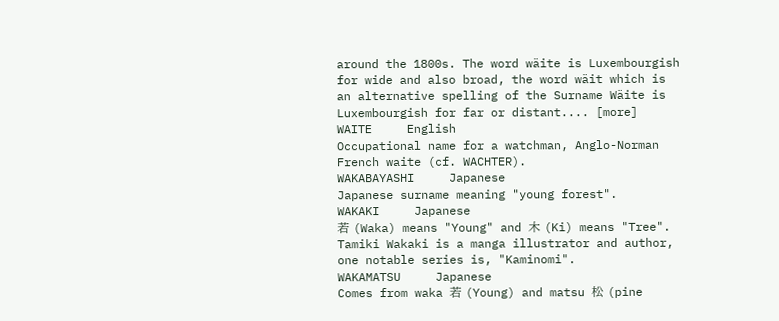around the 1800s. The word wäite is Luxembourgish for wide and also broad, the word wäit which is an alternative spelling of the Surname Wäite is Luxembourgish for far or distant.... [more]
WAITE     English
Occupational name for a watchman, Anglo-Norman French waite (cf. WACHTER).
WAKABAYASHI     Japanese
Japanese surname meaning "young forest".
WAKAKI     Japanese
若 (Waka) means "Young" and 木 (Ki) means "Tree". Tamiki Wakaki is a manga illustrator and author, one notable series is, "Kaminomi".
WAKAMATSU     Japanese
Comes from waka 若 (Young) and matsu 松 (pine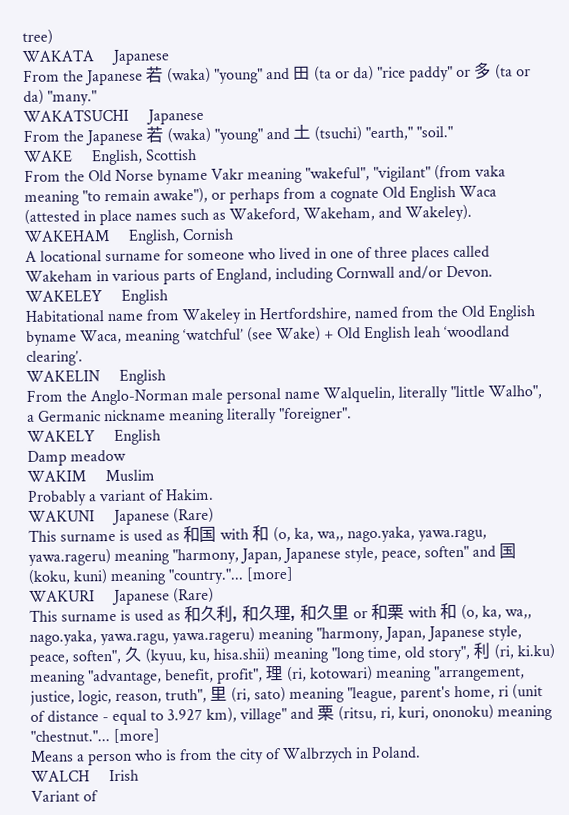tree)
WAKATA     Japanese
From the Japanese 若 (waka) "young" and 田 (ta or da) "rice paddy" or 多 (ta or da) "many."
WAKATSUCHI     Japanese
From the Japanese 若 (waka) "young" and 土 (tsuchi) "earth," "soil."
WAKE     English, Scottish
From the Old Norse byname Vakr meaning "wakeful", "vigilant" (from vaka meaning "to remain awake"), or perhaps from a cognate Old English Waca (attested in place names such as Wakeford, Wakeham, and Wakeley).
WAKEHAM     English, Cornish
A locational surname for someone who lived in one of three places called Wakeham in various parts of England, including Cornwall and/or Devon.
WAKELEY     English
Habitational name from Wakeley in Hertfordshire, named from the Old English byname Waca, meaning ‘watchful’ (see Wake) + Old English leah ‘woodland clearing’.
WAKELIN     English
From the Anglo-Norman male personal name Walquelin, literally "little Walho", a Germanic nickname meaning literally "foreigner".
WAKELY     English
Damp meadow
WAKIM     Muslim
Probably a variant of Hakim.
WAKUNI     Japanese (Rare)
This surname is used as 和国 with 和 (o, ka, wa,, nago.yaka, yawa.ragu, yawa.rageru) meaning "harmony, Japan, Japanese style, peace, soften" and 国 (koku, kuni) meaning "country."... [more]
WAKURI     Japanese (Rare)
This surname is used as 和久利, 和久理, 和久里 or 和栗 with 和 (o, ka, wa,, nago.yaka, yawa.ragu, yawa.rageru) meaning "harmony, Japan, Japanese style, peace, soften", 久 (kyuu, ku, hisa.shii) meaning "long time, old story", 利 (ri, ki.ku) meaning "advantage, benefit, profit", 理 (ri, kotowari) meaning "arrangement, justice, logic, reason, truth", 里 (ri, sato) meaning "league, parent's home, ri (unit of distance - equal to 3.927 km), village" and 栗 (ritsu, ri, kuri, ononoku) meaning "chestnut."... [more]
Means a person who is from the city of Walbrzych in Poland.
WALCH     Irish
Variant of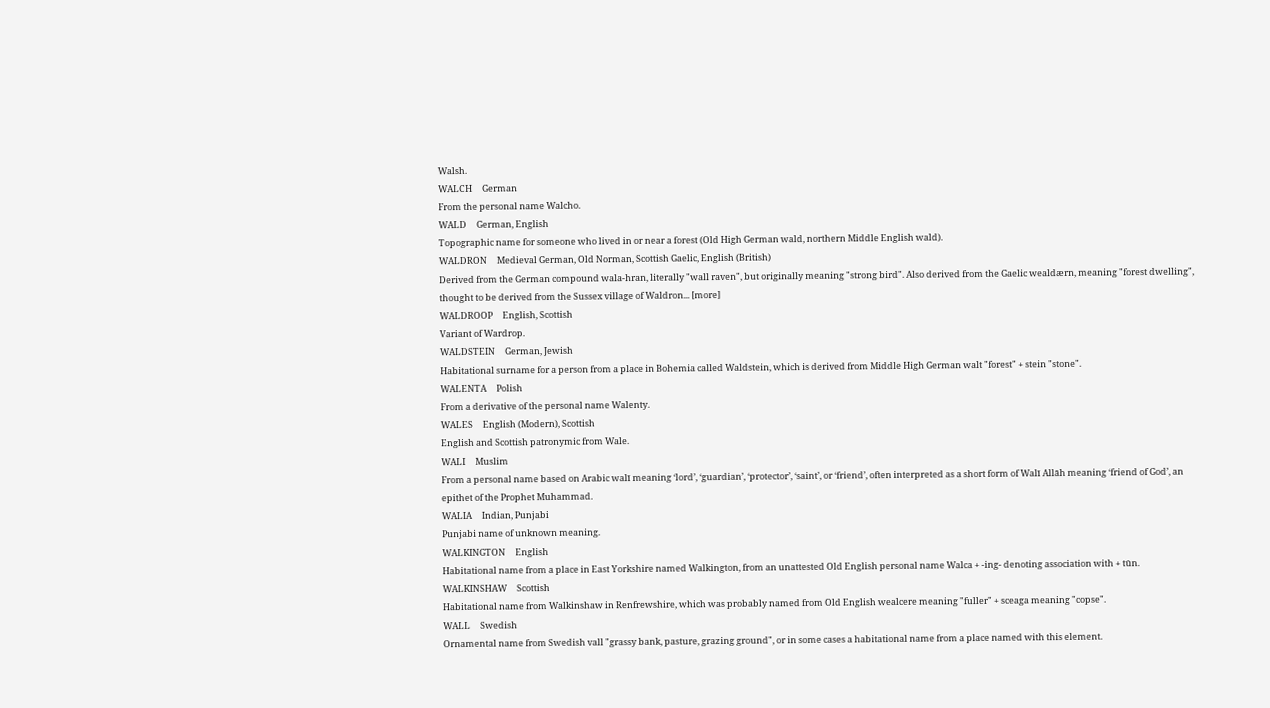Walsh.
WALCH     German
From the personal name Walcho.
WALD     German, English
Topographic name for someone who lived in or near a forest (Old High German wald, northern Middle English wald).
WALDRON     Medieval German, Old Norman, Scottish Gaelic, English (British)
Derived from the German compound wala-hran, literally "wall raven", but originally meaning "strong bird". Also derived from the Gaelic wealdærn, meaning "forest dwelling", thought to be derived from the Sussex village of Waldron... [more]
WALDROOP     English, Scottish
Variant of Wardrop.
WALDSTEIN     German, Jewish
Habitational surname for a person from a place in Bohemia called Waldstein, which is derived from Middle High German walt "forest" + stein "stone".
WALENTA     Polish
From a derivative of the personal name Walenty.
WALES     English (Modern), Scottish
English and Scottish patronymic from Wale.
WALI     Muslim
From a personal name based on Arabic walī meaning ‘lord’, ‘guardian’, ‘protector’, ‘saint’, or ‘friend’, often interpreted as a short form of Walī Allāh meaning ‘friend of God’, an epithet of the Prophet Muhammad.
WALIA     Indian, Punjabi
Punjabi name of unknown meaning.
WALKINGTON     English
Habitational name from a place in East Yorkshire named Walkington, from an unattested Old English personal name Walca + -ing- denoting association with + tūn.
WALKINSHAW     Scottish
Habitational name from Walkinshaw in Renfrewshire, which was probably named from Old English wealcere meaning "fuller" + sceaga meaning "copse".
WALL     Swedish
Ornamental name from Swedish vall "grassy bank, pasture, grazing ground", or in some cases a habitational name from a place named with this element.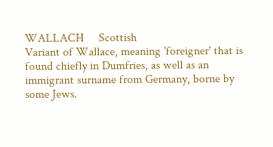WALLACH     Scottish
Variant of Wallace, meaning 'foreigner' that is found chiefly in Dumfries, as well as an immigrant surname from Germany, borne by some Jews.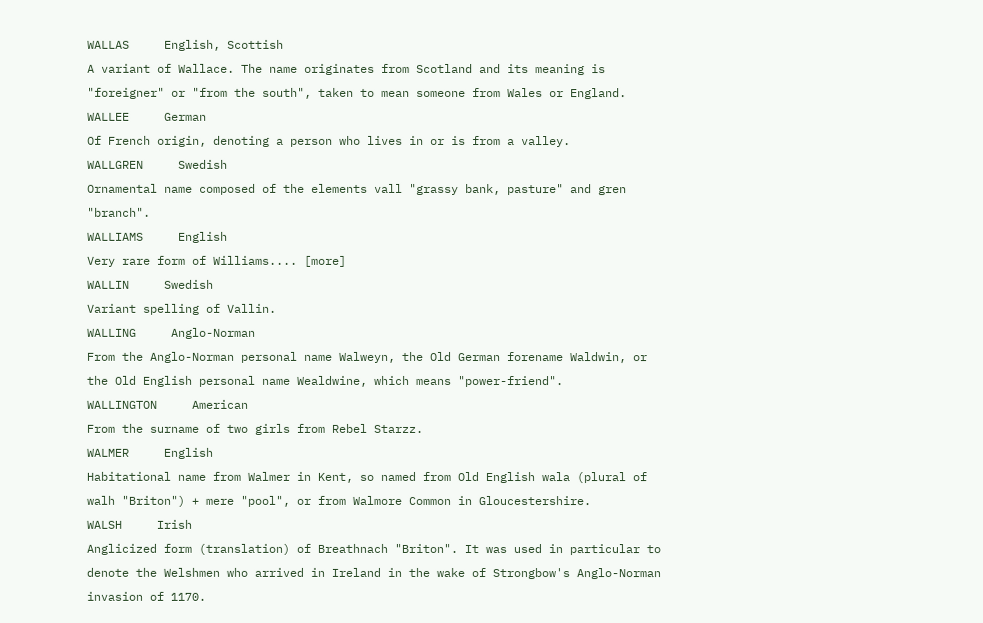WALLAS     English, Scottish
A variant of Wallace. The name originates from Scotland and its meaning is "foreigner" or "from the south", taken to mean someone from Wales or England.
WALLEE     German
Of French origin, denoting a person who lives in or is from a valley.
WALLGREN     Swedish
Ornamental name composed of the elements vall "grassy bank, pasture" and gren "branch".
WALLIAMS     English
Very rare form of Williams.... [more]
WALLIN     Swedish
Variant spelling of Vallin.
WALLING     Anglo-Norman
From the Anglo-Norman personal name Walweyn, the Old German forename Waldwin, or the Old English personal name Wealdwine, which means "power-friend".
WALLINGTON     American
From the surname of two girls from Rebel Starzz.
WALMER     English
Habitational name from Walmer in Kent, so named from Old English wala (plural of walh "Briton") + mere "pool", or from Walmore Common in Gloucestershire.
WALSH     Irish
Anglicized form (translation) of Breathnach "Briton". It was used in particular to denote the Welshmen who arrived in Ireland in the wake of Strongbow's Anglo-Norman invasion of 1170.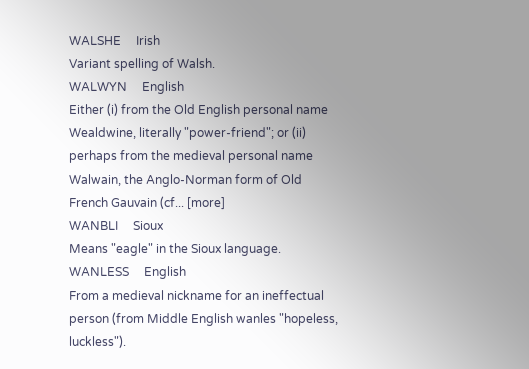WALSHE     Irish
Variant spelling of Walsh.
WALWYN     English
Either (i) from the Old English personal name Wealdwine, literally "power-friend"; or (ii) perhaps from the medieval personal name Walwain, the Anglo-Norman form of Old French Gauvain (cf... [more]
WANBLI     Sioux
Means "eagle" in the Sioux language.
WANLESS     English
From a medieval nickname for an ineffectual person (from Middle English wanles "hopeless, luckless").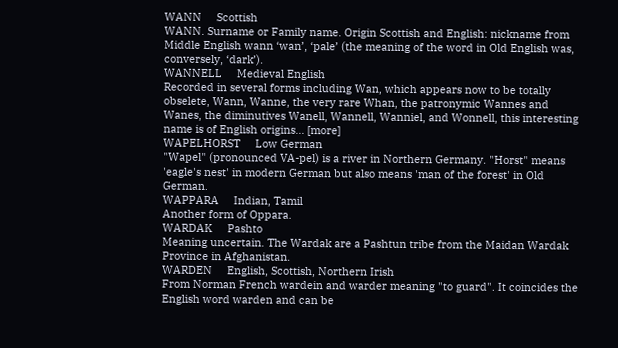WANN     Scottish
WANN. Surname or Family name. Origin Scottish and English: nickname from Middle English wann ‘wan’, ‘pale’ (the meaning of the word in Old English was, conversely, ‘dark’).
WANNELL     Medieval English
Recorded in several forms including Wan, which appears now to be totally obselete, Wann, Wanne, the very rare Whan, the patronymic Wannes and Wanes, the diminutives Wanell, Wannell, Wanniel, and Wonnell, this interesting name is of English origins... [more]
WAPELHORST     Low German
"Wapel" (pronounced VA-pel) is a river in Northern Germany. "Horst" means 'eagle's nest' in modern German but also means 'man of the forest' in Old German.
WAPPARA     Indian, Tamil
Another form of Oppara.
WARDAK     Pashto
Meaning uncertain. The Wardak are a Pashtun tribe from the Maidan Wardak Province in Afghanistan.
WARDEN     English, Scottish, Northern Irish
From Norman French wardein and warder meaning "to guard". It coincides the English word warden and can be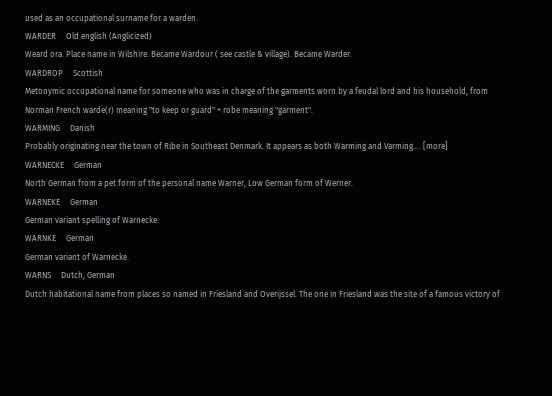used as an occupational surname for a warden.
WARDER     Old english (Anglicized)
Weard ora. Place name in Wilshire. Became Wardour ( see castle & village). Became Warder.
WARDROP     Scottish
Metonymic occupational name for someone who was in charge of the garments worn by a feudal lord and his household, from Norman French warde(r) meaning "to keep or guard" + robe meaning "garment".
WARMING     Danish
Probably originating near the town of Ribe in Southeast Denmark. It appears as both Warming and Varming.... [more]
WARNECKE     German
North German from a pet form of the personal name Warner, Low German form of Werner.
WARNEKE     German
German variant spelling of Warnecke.
WARNKE     German
German variant of Warnecke.
WARNS     Dutch, German
Dutch habitational name from places so named in Friesland and Overijssel. The one in Friesland was the site of a famous victory of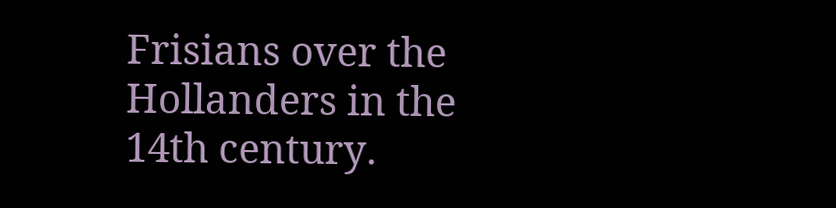Frisians over the Hollanders in the 14th century.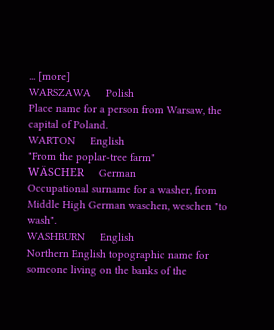... [more]
WARSZAWA     Polish
Place name for a person from Warsaw, the capital of Poland.
WARTON     English
"From the poplar-tree farm"
WÄSCHER     German
Occupational surname for a washer, from Middle High German waschen, weschen "to wash".
WASHBURN     English
Northern English topographic name for someone living on the banks of the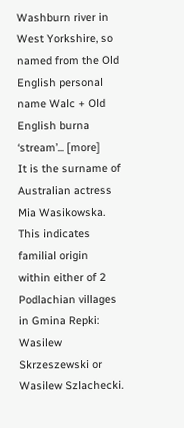Washburn river in West Yorkshire, so named from the Old English personal name Walc + Old English burna ‘stream’... [more]
It is the surname of Australian actress Mia Wasikowska.
This indicates familial origin within either of 2 Podlachian villages in Gmina Repki: Wasilew Skrzeszewski or Wasilew Szlachecki.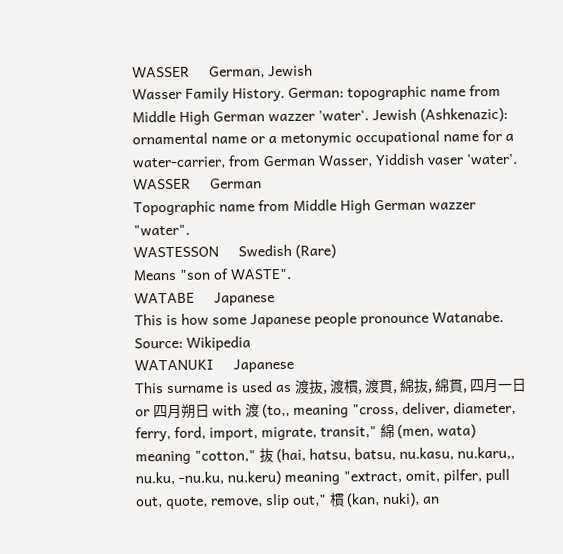WASSER     German, Jewish
Wasser Family History. German: topographic name from Middle High German wazzer 'water'. Jewish (Ashkenazic): ornamental name or a metonymic occupational name for a water-carrier, from German Wasser, Yiddish vaser 'water'.
WASSER     German
Topographic name from Middle High German wazzer "water".
WASTESSON     Swedish (Rare)
Means "son of WASTE".
WATABE     Japanese
This is how some Japanese people pronounce Watanabe. Source: Wikipedia
WATANUKI     Japanese
This surname is used as 渡抜, 渡樌, 渡貫, 綿抜, 綿貫, 四月一日 or 四月朔日 with 渡 (to,, meaning "cross, deliver, diameter, ferry, ford, import, migrate, transit," 綿 (men, wata) meaning "cotton," 抜 (hai, hatsu, batsu, nu.kasu, nu.karu,, nu.ku, -nu.ku, nu.keru) meaning "extract, omit, pilfer, pull out, quote, remove, slip out," 樌 (kan, nuki), an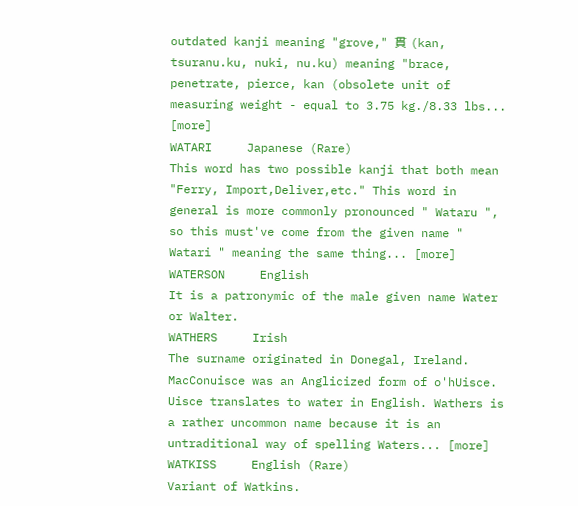outdated kanji meaning "grove," 貫 (kan, tsuranu.ku, nuki, nu.ku) meaning "brace, penetrate, pierce, kan (obsolete unit of measuring weight - equal to 3.75 kg./8.33 lbs... [more]
WATARI     Japanese (Rare)
This word has two possible kanji that both mean "Ferry, Import,Deliver,etc." This word in general is more commonly pronounced " Wataru ", so this must've come from the given name " Watari " meaning the same thing... [more]
WATERSON     English
It is a patronymic of the male given name Water or Walter.
WATHERS     Irish
The surname originated in Donegal, Ireland. MacConuisce was an Anglicized form of o'hUisce. Uisce translates to water in English. Wathers is a rather uncommon name because it is an untraditional way of spelling Waters... [more]
WATKISS     English (Rare)
Variant of Watkins.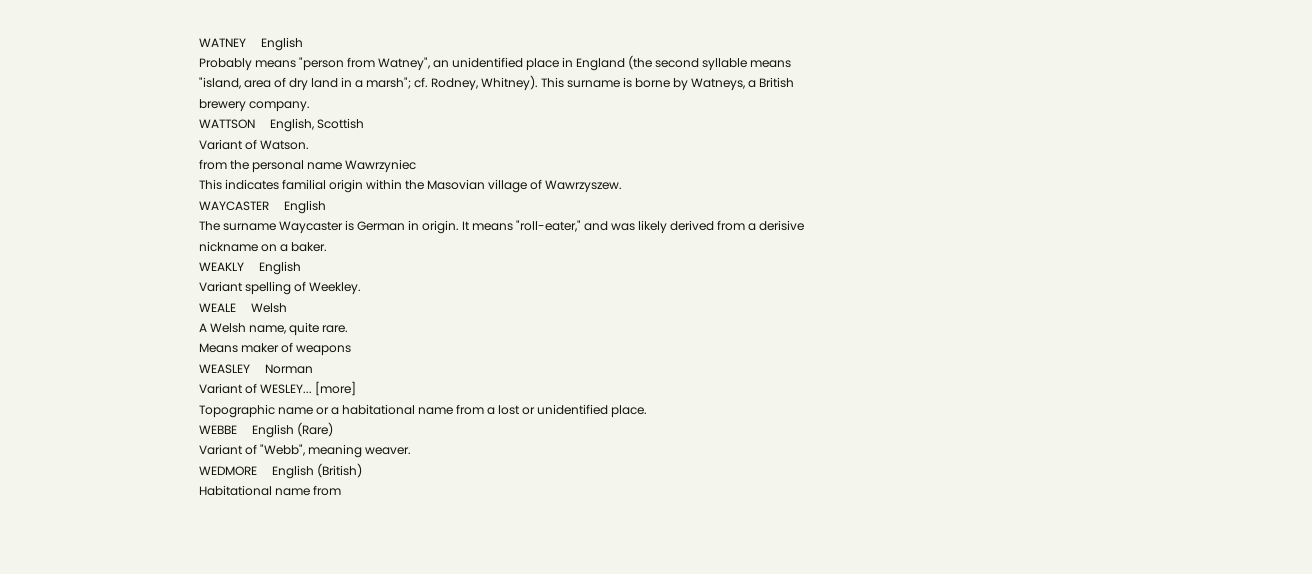WATNEY     English
Probably means "person from Watney", an unidentified place in England (the second syllable means "island, area of dry land in a marsh"; cf. Rodney, Whitney). This surname is borne by Watneys, a British brewery company.
WATTSON     English, Scottish
Variant of Watson.
from the personal name Wawrzyniec
This indicates familial origin within the Masovian village of Wawrzyszew.
WAYCASTER     English
The surname Waycaster is German in origin. It means "roll-eater," and was likely derived from a derisive nickname on a baker.
WEAKLY     English
Variant spelling of Weekley.
WEALE     Welsh
A Welsh name, quite rare.
Means maker of weapons
WEASLEY     Norman
Variant of WESLEY... [more]
Topographic name or a habitational name from a lost or unidentified place.
WEBBE     English (Rare)
Variant of "Webb", meaning weaver.
WEDMORE     English (British)
Habitational name from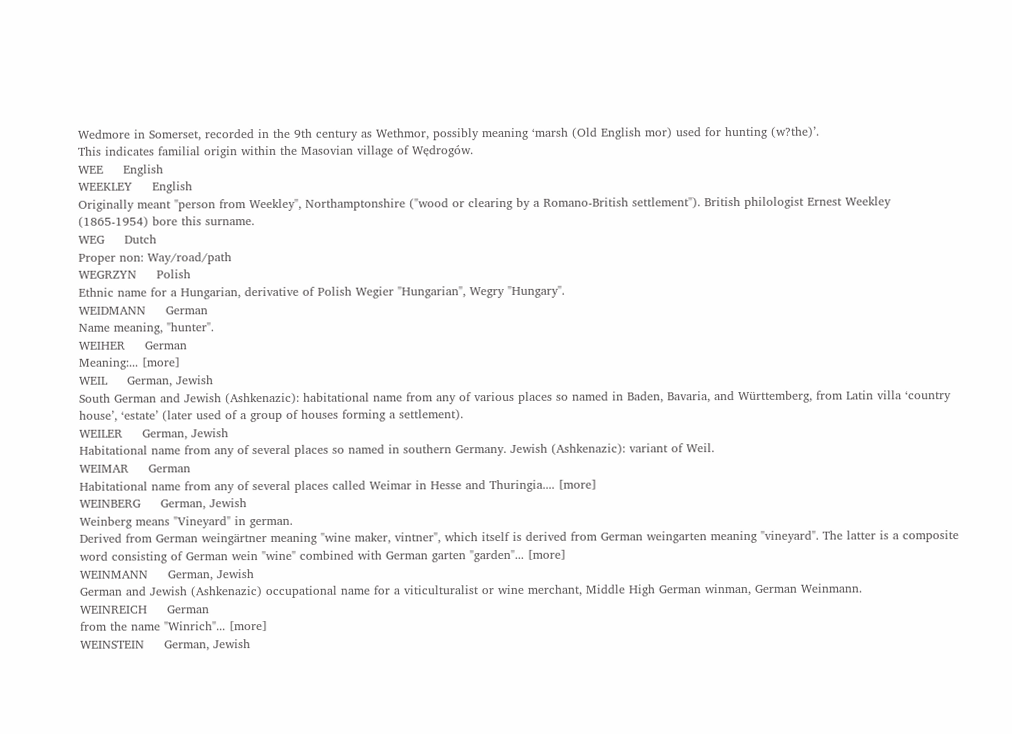Wedmore in Somerset, recorded in the 9th century as Wethmor, possibly meaning ‘marsh (Old English mor) used for hunting (w?the)’.
This indicates familial origin within the Masovian village of Wędrogów.
WEE     English
WEEKLEY     English
Originally meant "person from Weekley", Northamptonshire ("wood or clearing by a Romano-British settlement"). British philologist Ernest Weekley (1865-1954) bore this surname.
WEG     Dutch
Proper non: Way/road/path
WEGRZYN     Polish
Ethnic name for a Hungarian, derivative of Polish Wegier "Hungarian", Wegry "Hungary".
WEIDMANN     German
Name meaning, "hunter".
WEIHER     German
Meaning:... [more]
WEIL     German, Jewish
South German and Jewish (Ashkenazic): habitational name from any of various places so named in Baden, Bavaria, and Württemberg, from Latin villa ‘country house’, ‘estate’ (later used of a group of houses forming a settlement).
WEILER     German, Jewish
Habitational name from any of several places so named in southern Germany. Jewish (Ashkenazic): variant of Weil.
WEIMAR     German
Habitational name from any of several places called Weimar in Hesse and Thuringia.... [more]
WEINBERG     German, Jewish
Weinberg means "Vineyard" in german.
Derived from German weingärtner meaning "wine maker, vintner", which itself is derived from German weingarten meaning "vineyard". The latter is a composite word consisting of German wein "wine" combined with German garten "garden"... [more]
WEINMANN     German, Jewish
German and Jewish (Ashkenazic) occupational name for a viticulturalist or wine merchant, Middle High German winman, German Weinmann.
WEINREICH     German
from the name "Winrich"... [more]
WEINSTEIN     German, Jewish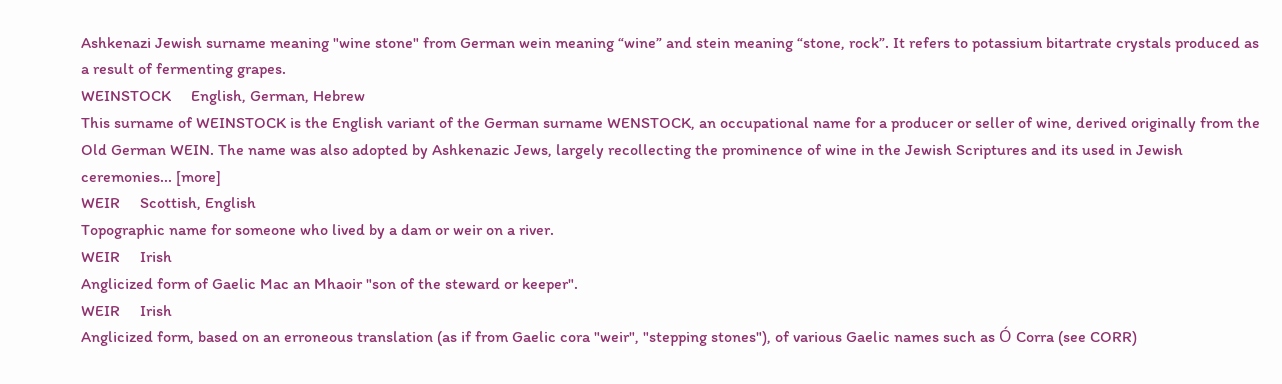Ashkenazi Jewish surname meaning "wine stone" from German wein meaning “wine” and stein meaning “stone, rock”. It refers to potassium bitartrate crystals produced as a result of fermenting grapes.
WEINSTOCK     English, German, Hebrew
This surname of WEINSTOCK is the English variant of the German surname WENSTOCK, an occupational name for a producer or seller of wine, derived originally from the Old German WEIN. The name was also adopted by Ashkenazic Jews, largely recollecting the prominence of wine in the Jewish Scriptures and its used in Jewish ceremonies... [more]
WEIR     Scottish, English
Topographic name for someone who lived by a dam or weir on a river.
WEIR     Irish
Anglicized form of Gaelic Mac an Mhaoir "son of the steward or keeper".
WEIR     Irish
Anglicized form, based on an erroneous translation (as if from Gaelic cora "weir", "stepping stones"), of various Gaelic names such as Ó Corra (see CORR)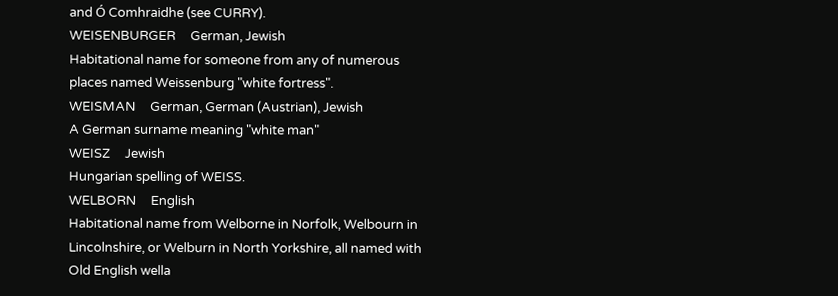and Ó Comhraidhe (see CURRY).
WEISENBURGER     German, Jewish
Habitational name for someone from any of numerous places named Weissenburg "white fortress".
WEISMAN     German, German (Austrian), Jewish
A German surname meaning "white man"
WEISZ     Jewish
Hungarian spelling of WEISS.
WELBORN     English
Habitational name from Welborne in Norfolk, Welbourn in Lincolnshire, or Welburn in North Yorkshire, all named with Old English wella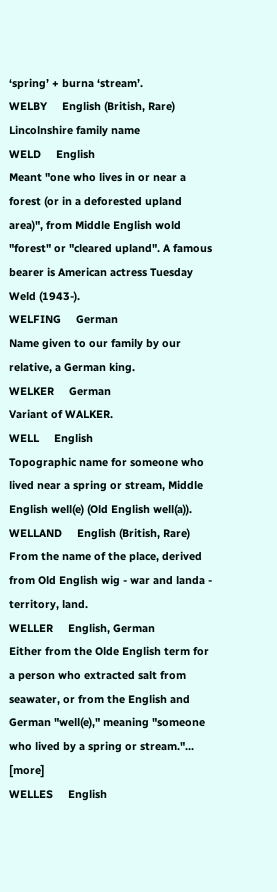‘spring’ + burna ‘stream’.
WELBY     English (British, Rare)
Lincolnshire family name
WELD     English
Meant "one who lives in or near a forest (or in a deforested upland area)", from Middle English wold "forest" or "cleared upland". A famous bearer is American actress Tuesday Weld (1943-).
WELFING     German
Name given to our family by our relative, a German king.
WELKER     German
Variant of WALKER.
WELL     English
Topographic name for someone who lived near a spring or stream, Middle English well(e) (Old English well(a)).
WELLAND     English (British, Rare)
From the name of the place, derived from Old English wig - war and landa - territory, land.
WELLER     English, German
Either from the Olde English term for a person who extracted salt from seawater, or from the English and German "well(e)," meaning "someone who lived by a spring or stream."... [more]
WELLES     English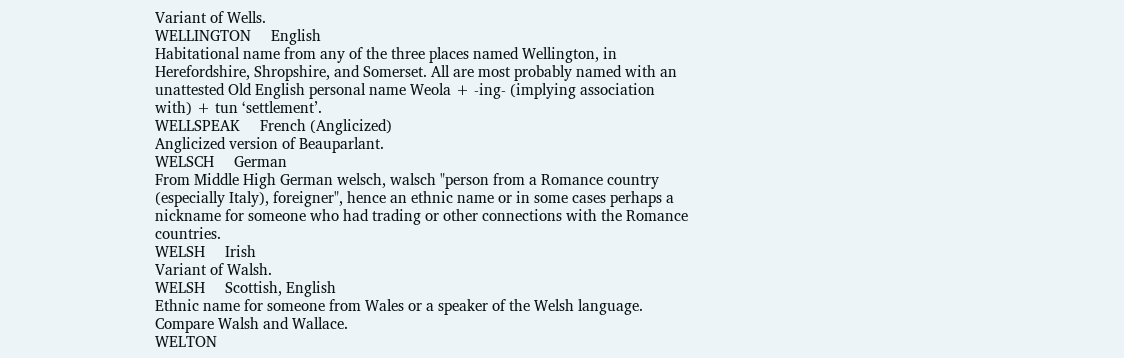Variant of Wells.
WELLINGTON     English
Habitational name from any of the three places named Wellington, in Herefordshire, Shropshire, and Somerset. All are most probably named with an unattested Old English personal name Weola + -ing- (implying association with) + tun ‘settlement’.
WELLSPEAK     French (Anglicized)
Anglicized version of Beauparlant.
WELSCH     German
From Middle High German welsch, walsch "person from a Romance country (especially Italy), foreigner", hence an ethnic name or in some cases perhaps a nickname for someone who had trading or other connections with the Romance countries.
WELSH     Irish
Variant of Walsh.
WELSH     Scottish, English
Ethnic name for someone from Wales or a speaker of the Welsh language. Compare Walsh and Wallace.
WELTON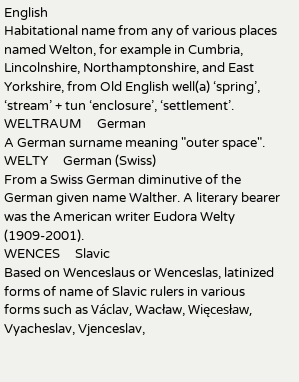English
Habitational name from any of various places named Welton, for example in Cumbria, Lincolnshire, Northamptonshire, and East Yorkshire, from Old English well(a) ‘spring’, ‘stream’ + tun ‘enclosure’, ‘settlement’.
WELTRAUM     German
A German surname meaning "outer space".
WELTY     German (Swiss)
From a Swiss German diminutive of the German given name Walther. A literary bearer was the American writer Eudora Welty (1909-2001).
WENCES     Slavic
Based on Wenceslaus or Wenceslas, latinized forms of name of Slavic rulers in various forms such as Václav, Wacław, Więcesław, Vyacheslav, Vjenceslav,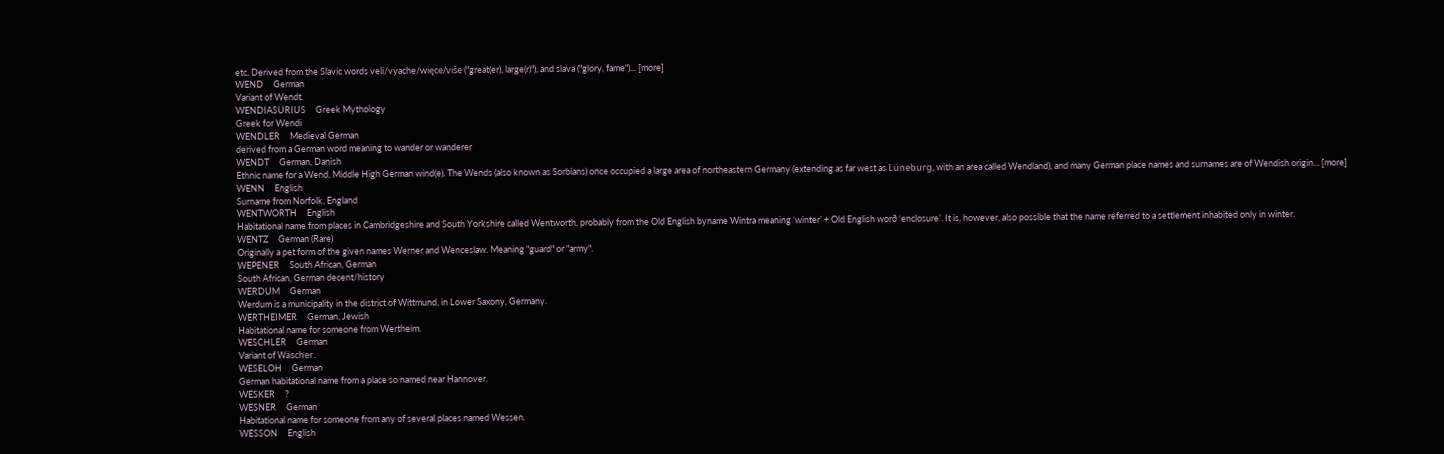etc. Derived from the Slavic words veli/vyache/więce/više ("great(er), large(r)"), and slava ("glory, fame")... [more]
WEND     German
Variant of Wendt.
WENDIASURIUS     Greek Mythology
Greek for Wendi
WENDLER     Medieval German
derived from a German word meaning to wander or wanderer
WENDT     German, Danish
Ethnic name for a Wend, Middle High German wind(e). The Wends (also known as Sorbians) once occupied a large area of northeastern Germany (extending as far west as Lüneburg, with an area called Wendland), and many German place names and surnames are of Wendish origin... [more]
WENN     English
Surname from Norfolk, England
WENTWORTH     English
Habitational name from places in Cambridgeshire and South Yorkshire called Wentworth, probably from the Old English byname Wintra meaning ‘winter’ + Old English worð ‘enclosure’. It is, however, also possible that the name referred to a settlement inhabited only in winter.
WENTZ     German (Rare)
Originally a pet form of the given names Werner and Wenceslaw. Meaning "guard" or "army".
WEPENER     South African, German
South African, German decent/history
WERDUM     German
Werdum is a municipality in the district of Wittmund, in Lower Saxony, Germany.
WERTHEIMER     German, Jewish
Habitational name for someone from Wertheim.
WESCHLER     German
Variant of Wäscher.
WESELOH     German
German habitational name from a place so named near Hannover.
WESKER     ?
WESNER     German
Habitational name for someone from any of several places named Wessen.
WESSON     English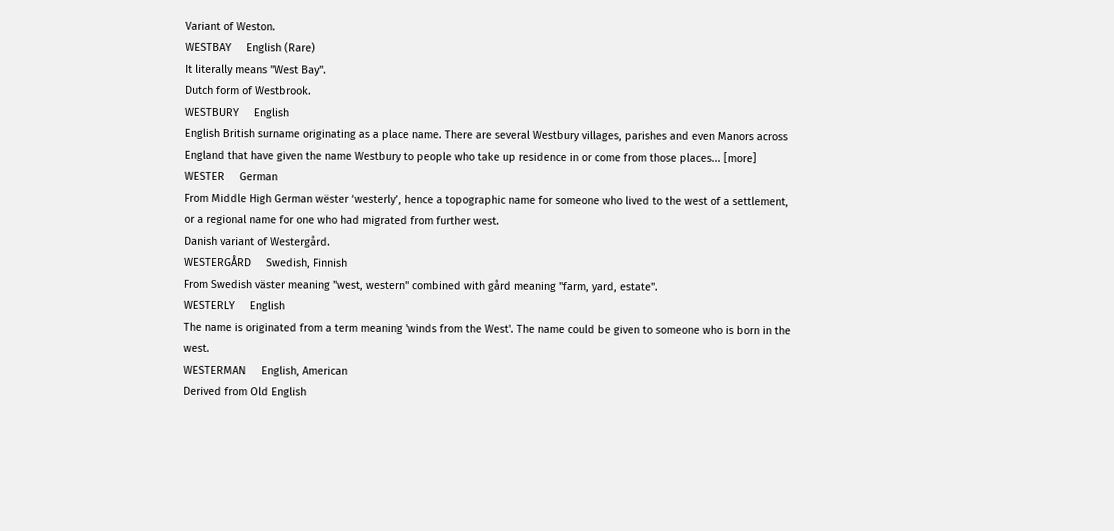Variant of Weston.
WESTBAY     English (Rare)
It literally means "West Bay".
Dutch form of Westbrook.
WESTBURY     English
English British surname originating as a place name. There are several Westbury villages, parishes and even Manors across England that have given the name Westbury to people who take up residence in or come from those places... [more]
WESTER     German
From Middle High German wëster ‘westerly’, hence a topographic name for someone who lived to the west of a settlement, or a regional name for one who had migrated from further west.
Danish variant of Westergård.
WESTERGÅRD     Swedish, Finnish
From Swedish väster meaning "west, western" combined with gård meaning "farm, yard, estate".
WESTERLY     English
The name is originated from a term meaning 'winds from the West'. The name could be given to someone who is born in the west.
WESTERMAN     English, American
Derived from Old English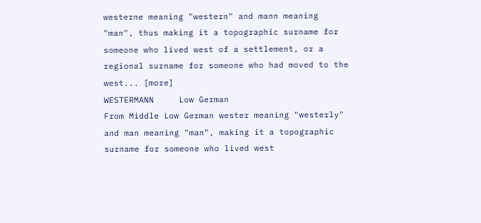westerne meaning "western" and mann meaning "man", thus making it a topographic surname for someone who lived west of a settlement, or a regional surname for someone who had moved to the west... [more]
WESTERMANN     Low German
From Middle Low German wester meaning "westerly" and man meaning "man", making it a topographic surname for someone who lived west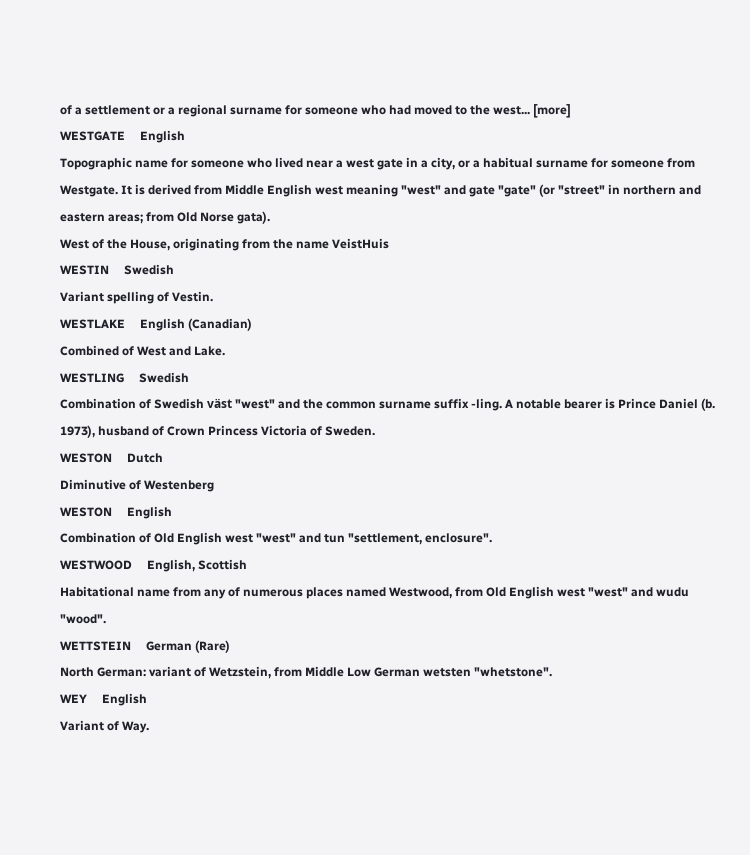of a settlement or a regional surname for someone who had moved to the west... [more]
WESTGATE     English
Topographic name for someone who lived near a west gate in a city, or a habitual surname for someone from Westgate. It is derived from Middle English west meaning "west" and gate "gate" (or "street" in northern and eastern areas; from Old Norse gata).
West of the House, originating from the name VeistHuis
WESTIN     Swedish
Variant spelling of Vestin.
WESTLAKE     English (Canadian)
Combined of West and Lake.
WESTLING     Swedish
Combination of Swedish väst "west" and the common surname suffix -ling. A notable bearer is Prince Daniel (b. 1973), husband of Crown Princess Victoria of Sweden.
WESTON     Dutch
Diminutive of Westenberg
WESTON     English
Combination of Old English west "west" and tun "settlement, enclosure".
WESTWOOD     English, Scottish
Habitational name from any of numerous places named Westwood, from Old English west "west" and wudu "wood".
WETTSTEIN     German (Rare)
North German: variant of Wetzstein, from Middle Low German wetsten "whetstone".
WEY     English
Variant of Way.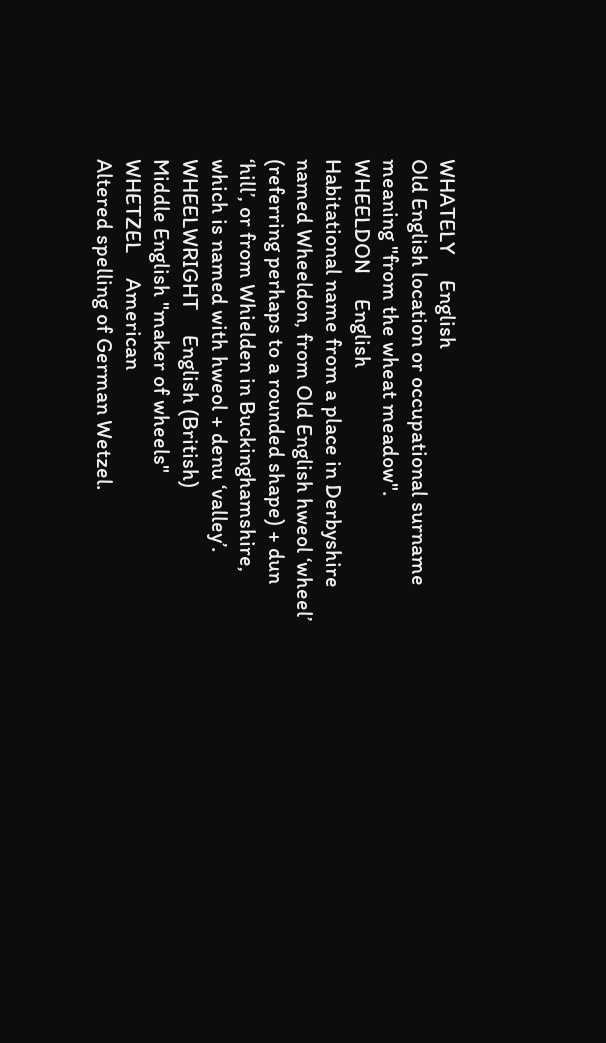WHATELY     English
Old English location or occupational surname meaning "from the wheat meadow".
WHEELDON     English
Habitational name from a place in Derbyshire named Wheeldon, from Old English hweol ‘wheel’ (referring perhaps to a rounded shape) + dun ‘hill’, or from Whielden in Buckinghamshire, which is named with hweol + denu ‘valley’.
WHEELWRIGHT     English (British)
Middle English "maker of wheels"
WHETZEL     American
Altered spelling of German Wetzel.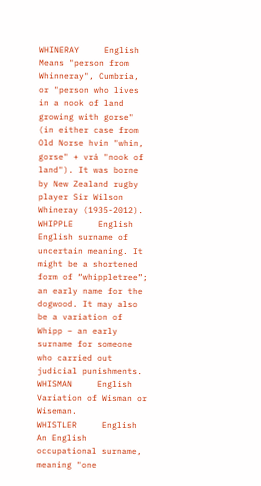WHINERAY     English
Means "person from Whinneray", Cumbria, or "person who lives in a nook of land growing with gorse" (in either case from Old Norse hvin "whin, gorse" + vrá "nook of land"). It was borne by New Zealand rugby player Sir Wilson Whineray (1935-2012).
WHIPPLE     English
English surname of uncertain meaning. It might be a shortened form of “whippletree”; an early name for the dogwood. It may also be a variation of Whipp – an early surname for someone who carried out judicial punishments.
WHISMAN     English
Variation of Wisman or Wiseman.
WHISTLER     English
An English occupational surname, meaning "one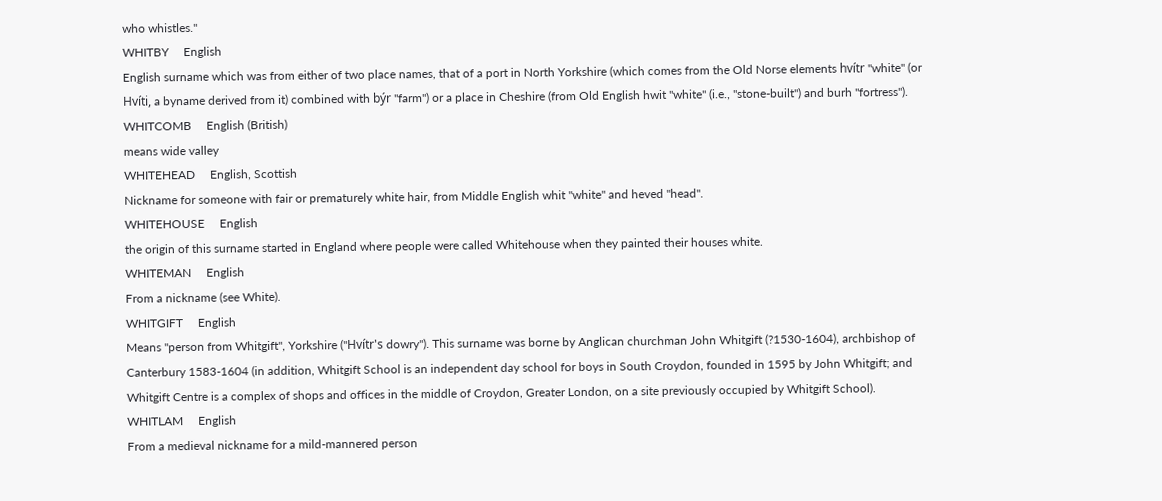who whistles."
WHITBY     English
English surname which was from either of two place names, that of a port in North Yorkshire (which comes from the Old Norse elements hvítr "white" (or Hvíti, a byname derived from it) combined with býr "farm") or a place in Cheshire (from Old English hwit "white" (i.e., "stone-built") and burh "fortress").
WHITCOMB     English (British)
means wide valley
WHITEHEAD     English, Scottish
Nickname for someone with fair or prematurely white hair, from Middle English whit "white" and heved "head".
WHITEHOUSE     English
the origin of this surname started in England where people were called Whitehouse when they painted their houses white.
WHITEMAN     English
From a nickname (see White).
WHITGIFT     English
Means "person from Whitgift", Yorkshire ("Hvítr's dowry"). This surname was borne by Anglican churchman John Whitgift (?1530-1604), archbishop of Canterbury 1583-1604 (in addition, Whitgift School is an independent day school for boys in South Croydon, founded in 1595 by John Whitgift; and Whitgift Centre is a complex of shops and offices in the middle of Croydon, Greater London, on a site previously occupied by Whitgift School).
WHITLAM     English
From a medieval nickname for a mild-mannered person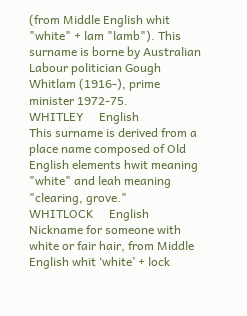(from Middle English whit "white" + lam "lamb"). This surname is borne by Australian Labour politician Gough Whitlam (1916-), prime minister 1972-75.
WHITLEY     English
This surname is derived from a place name composed of Old English elements hwit meaning "white" and leah meaning "clearing, grove."
WHITLOCK     English
Nickname for someone with white or fair hair, from Middle English whit ‘white’ + lock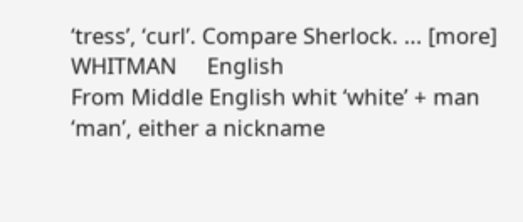‘tress’, ‘curl’. Compare Sherlock. ... [more]
WHITMAN     English
From Middle English whit ‘white’ + man ‘man’, either a nickname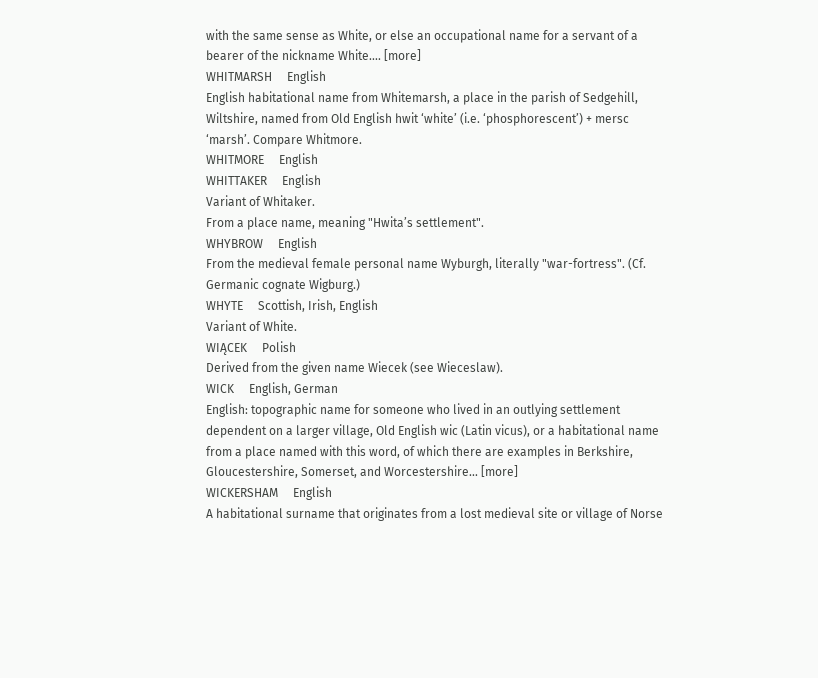with the same sense as White, or else an occupational name for a servant of a bearer of the nickname White.... [more]
WHITMARSH     English
English habitational name from Whitemarsh, a place in the parish of Sedgehill, Wiltshire, named from Old English hwit ‘white’ (i.e. ‘phosphorescent’) + mersc ‘marsh’. Compare Whitmore.
WHITMORE     English
WHITTAKER     English
Variant of Whitaker.
From a place name, meaning "Hwita’s settlement".
WHYBROW     English
From the medieval female personal name Wyburgh, literally "war-fortress". (Cf. Germanic cognate Wigburg.)
WHYTE     Scottish, Irish, English
Variant of White.
WIĄCEK     Polish
Derived from the given name Wiecek (see Wieceslaw).
WICK     English, German
English: topographic name for someone who lived in an outlying settlement dependent on a larger village, Old English wic (Latin vicus), or a habitational name from a place named with this word, of which there are examples in Berkshire, Gloucestershire, Somerset, and Worcestershire... [more]
WICKERSHAM     English
A habitational surname that originates from a lost medieval site or village of Norse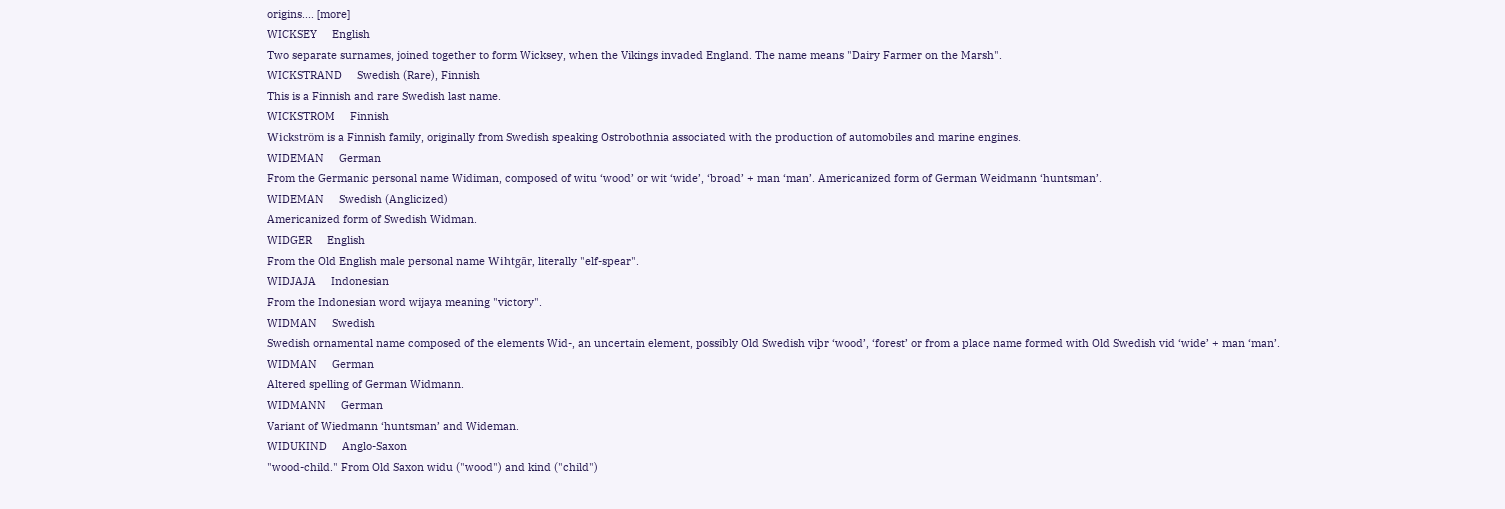origins.... [more]
WICKSEY     English
Two separate surnames, joined together to form Wicksey, when the Vikings invaded England. The name means "Dairy Farmer on the Marsh".
WICKSTRAND     Swedish (Rare), Finnish
This is a Finnish and rare Swedish last name.
WICKSTROM     Finnish
Wickström is a Finnish family, originally from Swedish speaking Ostrobothnia associated with the production of automobiles and marine engines.
WIDEMAN     German
From the Germanic personal name Widiman, composed of witu ‘wood’ or wit ‘wide’, ‘broad’ + man ‘man’. Americanized form of German Weidmann ‘huntsman’.
WIDEMAN     Swedish (Anglicized)
Americanized form of Swedish Widman.
WIDGER     English
From the Old English male personal name Wihtgār, literally "elf-spear".
WIDJAJA     Indonesian
From the Indonesian word wijaya meaning "victory".
WIDMAN     Swedish
Swedish ornamental name composed of the elements Wid-, an uncertain element, possibly Old Swedish viþr ‘wood’, ‘forest’ or from a place name formed with Old Swedish vid ‘wide’ + man ‘man’.
WIDMAN     German
Altered spelling of German Widmann.
WIDMANN     German
Variant of Wiedmann ‘huntsman’ and Wideman.
WIDUKIND     Anglo-Saxon
"wood-child." From Old Saxon widu ("wood") and kind ("child")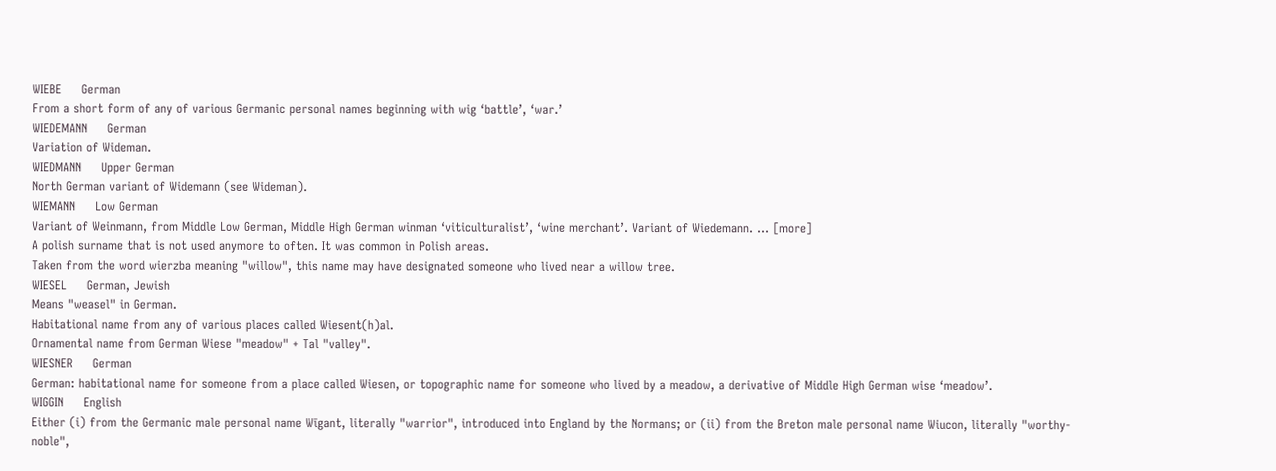WIEBE     German
From a short form of any of various Germanic personal names beginning with wig ‘battle’, ‘war.’
WIEDEMANN     German
Variation of Wideman.
WIEDMANN     Upper German
North German variant of Widemann (see Wideman).
WIEMANN     Low German
Variant of Weinmann, from Middle Low German, Middle High German winman ‘viticulturalist’, ‘wine merchant’. Variant of Wiedemann. ... [more]
A polish surname that is not used anymore to often. It was common in Polish areas.
Taken from the word wierzba meaning "willow", this name may have designated someone who lived near a willow tree.
WIESEL     German, Jewish
Means "weasel" in German.
Habitational name from any of various places called Wiesent(h)al.
Ornamental name from German Wiese "meadow" + Tal "valley".
WIESNER     German
German: habitational name for someone from a place called Wiesen, or topographic name for someone who lived by a meadow, a derivative of Middle High German wise ‘meadow’.
WIGGIN     English
Either (i) from the Germanic male personal name Wīgant, literally "warrior", introduced into England by the Normans; or (ii) from the Breton male personal name Wiucon, literally "worthy-noble",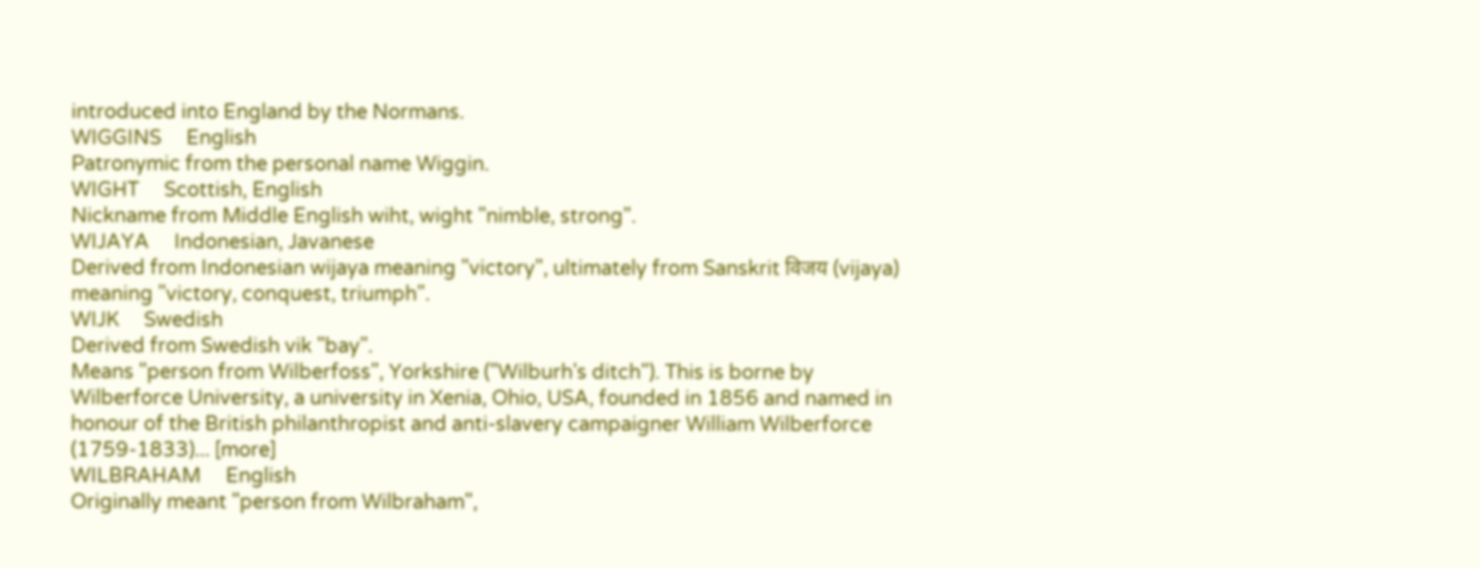introduced into England by the Normans.
WIGGINS     English
Patronymic from the personal name Wiggin.
WIGHT     Scottish, English
Nickname from Middle English wiht, wight "nimble, strong".
WIJAYA     Indonesian, Javanese
Derived from Indonesian wijaya meaning "victory", ultimately from Sanskrit विजय (vijaya) meaning "victory, conquest, triumph".
WIJK     Swedish
Derived from Swedish vik "bay".
Means "person from Wilberfoss", Yorkshire ("Wilburh's ditch"). This is borne by Wilberforce University, a university in Xenia, Ohio, USA, founded in 1856 and named in honour of the British philanthropist and anti-slavery campaigner William Wilberforce (1759-1833)... [more]
WILBRAHAM     English
Originally meant "person from Wilbraham",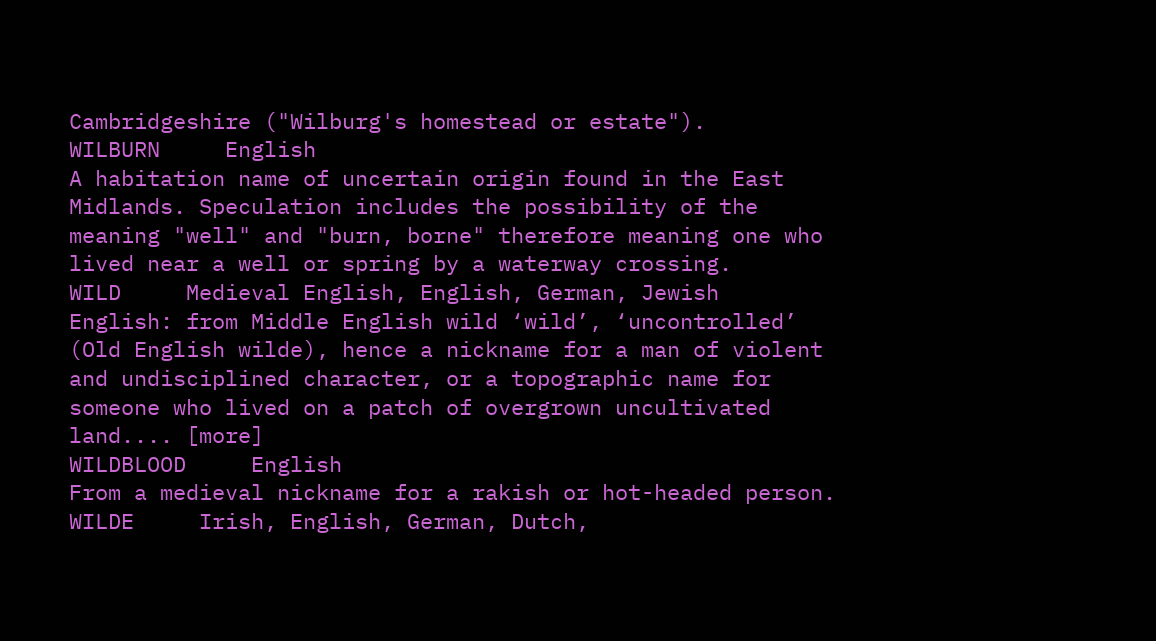Cambridgeshire ("Wilburg's homestead or estate").
WILBURN     English
A habitation name of uncertain origin found in the East Midlands. Speculation includes the possibility of the meaning "well" and "burn, borne" therefore meaning one who lived near a well or spring by a waterway crossing.
WILD     Medieval English, English, German, Jewish
English: from Middle English wild ‘wild’, ‘uncontrolled’ (Old English wilde), hence a nickname for a man of violent and undisciplined character, or a topographic name for someone who lived on a patch of overgrown uncultivated land.... [more]
WILDBLOOD     English
From a medieval nickname for a rakish or hot-headed person.
WILDE     Irish, English, German, Dutch,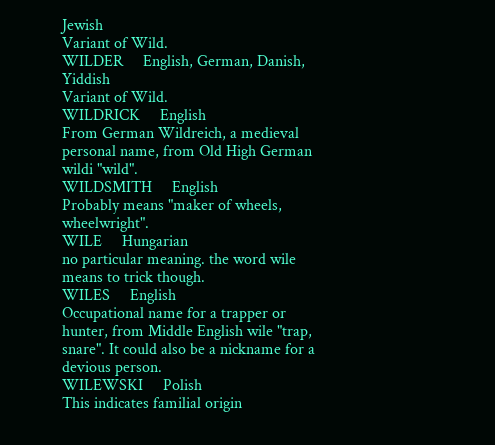Jewish
Variant of Wild.
WILDER     English, German, Danish, Yiddish
Variant of Wild.
WILDRICK     English
From German Wildreich, a medieval personal name, from Old High German wildi "wild".
WILDSMITH     English
Probably means "maker of wheels, wheelwright".
WILE     Hungarian
no particular meaning. the word wile means to trick though.
WILES     English
Occupational name for a trapper or hunter, from Middle English wile "trap, snare". It could also be a nickname for a devious person.
WILEWSKI     Polish
This indicates familial origin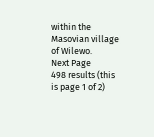within the Masovian village of Wilewo.
Next Page         498 results (this is page 1 of 2)